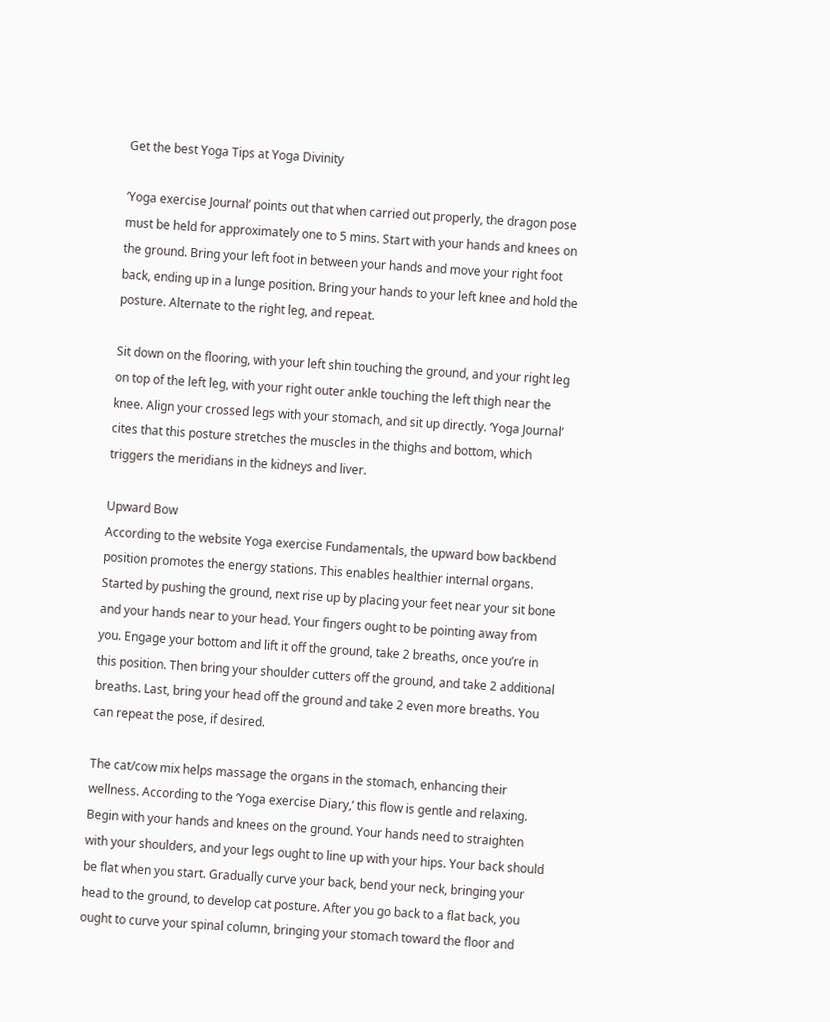Get the best Yoga Tips at Yoga Divinity

‘Yoga exercise Journal’ points out that when carried out properly, the dragon pose must be held for approximately one to 5 mins. Start with your hands and knees on the ground. Bring your left foot in between your hands and move your right foot back, ending up in a lunge position. Bring your hands to your left knee and hold the posture. Alternate to the right leg, and repeat.

Sit down on the flooring, with your left shin touching the ground, and your right leg on top of the left leg, with your right outer ankle touching the left thigh near the knee. Align your crossed legs with your stomach, and sit up directly. ‘Yoga Journal’ cites that this posture stretches the muscles in the thighs and bottom, which triggers the meridians in the kidneys and liver.

Upward Bow
According to the website Yoga exercise Fundamentals, the upward bow backbend position promotes the energy stations. This enables healthier internal organs. Started by pushing the ground, next rise up by placing your feet near your sit bone and your hands near to your head. Your fingers ought to be pointing away from you. Engage your bottom and lift it off the ground, take 2 breaths, once you’re in this position. Then bring your shoulder cutters off the ground, and take 2 additional breaths. Last, bring your head off the ground and take 2 even more breaths. You can repeat the pose, if desired.

The cat/cow mix helps massage the organs in the stomach, enhancing their wellness. According to the ‘Yoga exercise Diary,’ this flow is gentle and relaxing. Begin with your hands and knees on the ground. Your hands need to straighten with your shoulders, and your legs ought to line up with your hips. Your back should be flat when you start. Gradually curve your back, bend your neck, bringing your head to the ground, to develop cat posture. After you go back to a flat back, you ought to curve your spinal column, bringing your stomach toward the floor and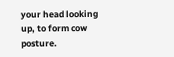your head looking up, to form cow posture.